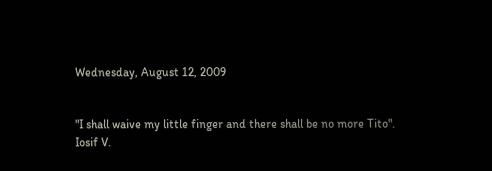Wednesday, August 12, 2009


"I shall waive my little finger and there shall be no more Tito".
Iosif V.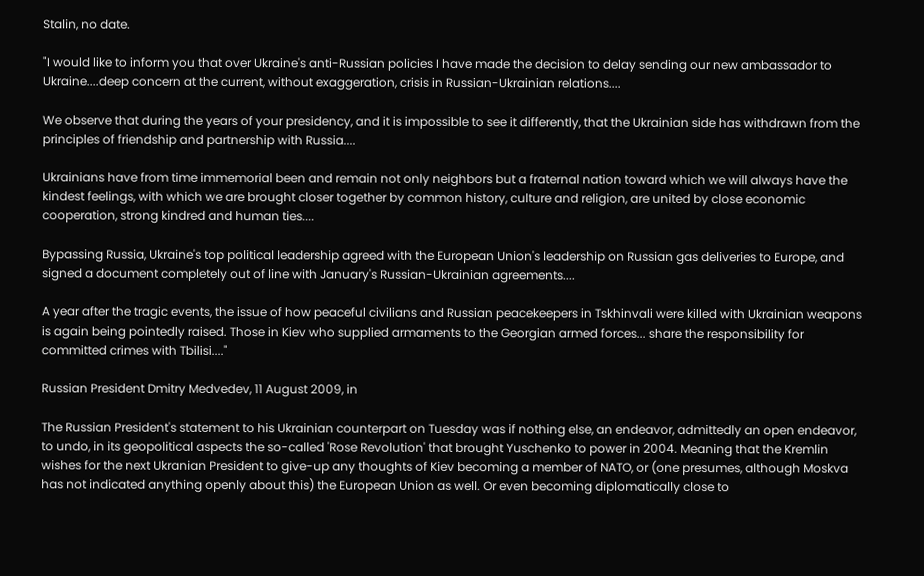Stalin, no date.

"I would like to inform you that over Ukraine's anti-Russian policies I have made the decision to delay sending our new ambassador to Ukraine....deep concern at the current, without exaggeration, crisis in Russian-Ukrainian relations....

We observe that during the years of your presidency, and it is impossible to see it differently, that the Ukrainian side has withdrawn from the principles of friendship and partnership with Russia....

Ukrainians have from time immemorial been and remain not only neighbors but a fraternal nation toward which we will always have the kindest feelings, with which we are brought closer together by common history, culture and religion, are united by close economic cooperation, strong kindred and human ties....

Bypassing Russia, Ukraine's top political leadership agreed with the European Union's leadership on Russian gas deliveries to Europe, and signed a document completely out of line with January's Russian-Ukrainian agreements....

A year after the tragic events, the issue of how peaceful civilians and Russian peacekeepers in Tskhinvali were killed with Ukrainian weapons is again being pointedly raised. Those in Kiev who supplied armaments to the Georgian armed forces... share the responsibility for committed crimes with Tbilisi...."

Russian President Dmitry Medvedev, 11 August 2009, in

The Russian President's statement to his Ukrainian counterpart on Tuesday was if nothing else, an endeavor, admittedly an open endeavor, to undo, in its geopolitical aspects the so-called 'Rose Revolution' that brought Yuschenko to power in 2004. Meaning that the Kremlin wishes for the next Ukranian President to give-up any thoughts of Kiev becoming a member of NATO, or (one presumes, although Moskva has not indicated anything openly about this) the European Union as well. Or even becoming diplomatically close to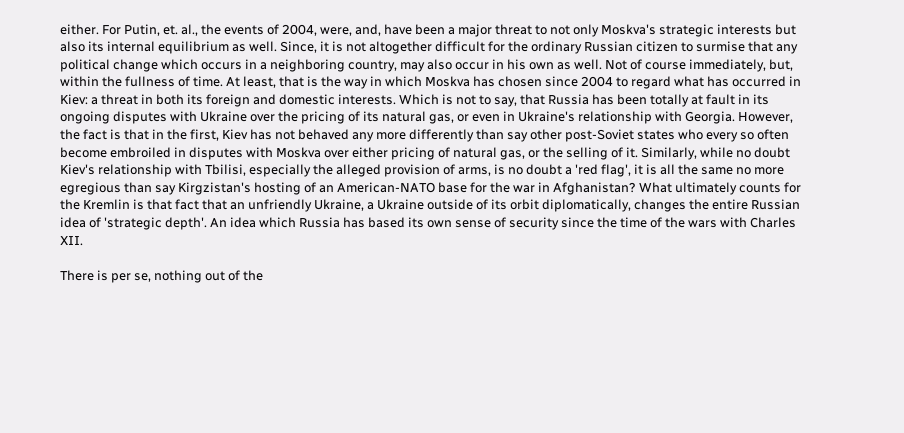either. For Putin, et. al., the events of 2004, were, and, have been a major threat to not only Moskva's strategic interests but also its internal equilibrium as well. Since, it is not altogether difficult for the ordinary Russian citizen to surmise that any political change which occurs in a neighboring country, may also occur in his own as well. Not of course immediately, but, within the fullness of time. At least, that is the way in which Moskva has chosen since 2004 to regard what has occurred in Kiev: a threat in both its foreign and domestic interests. Which is not to say, that Russia has been totally at fault in its ongoing disputes with Ukraine over the pricing of its natural gas, or even in Ukraine's relationship with Georgia. However, the fact is that in the first, Kiev has not behaved any more differently than say other post-Soviet states who every so often become embroiled in disputes with Moskva over either pricing of natural gas, or the selling of it. Similarly, while no doubt Kiev's relationship with Tbilisi, especially the alleged provision of arms, is no doubt a 'red flag', it is all the same no more egregious than say Kirgzistan's hosting of an American-NATO base for the war in Afghanistan? What ultimately counts for the Kremlin is that fact that an unfriendly Ukraine, a Ukraine outside of its orbit diplomatically, changes the entire Russian idea of 'strategic depth'. An idea which Russia has based its own sense of security since the time of the wars with Charles XII.

There is per se, nothing out of the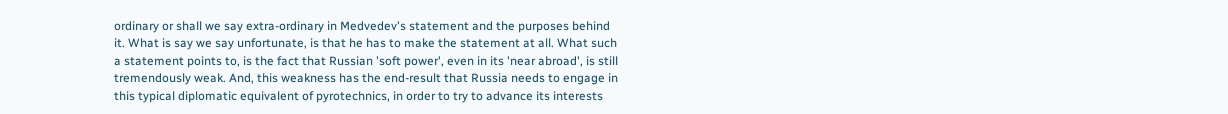ordinary or shall we say extra-ordinary in Medvedev's statement and the purposes behind it. What is say we say unfortunate, is that he has to make the statement at all. What such a statement points to, is the fact that Russian 'soft power', even in its 'near abroad', is still tremendously weak. And, this weakness has the end-result that Russia needs to engage in this typical diplomatic equivalent of pyrotechnics, in order to try to advance its interests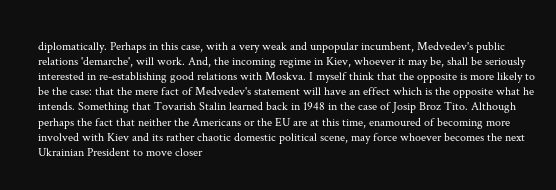diplomatically. Perhaps in this case, with a very weak and unpopular incumbent, Medvedev's public relations 'demarche', will work. And, the incoming regime in Kiev, whoever it may be, shall be seriously interested in re-establishing good relations with Moskva. I myself think that the opposite is more likely to be the case: that the mere fact of Medvedev's statement will have an effect which is the opposite what he intends. Something that Tovarish Stalin learned back in 1948 in the case of Josip Broz Tito. Although perhaps the fact that neither the Americans or the EU are at this time, enamoured of becoming more involved with Kiev and its rather chaotic domestic political scene, may force whoever becomes the next Ukrainian President to move closer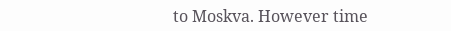to Moskva. However time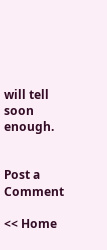will tell soon enough.


Post a Comment

<< Home